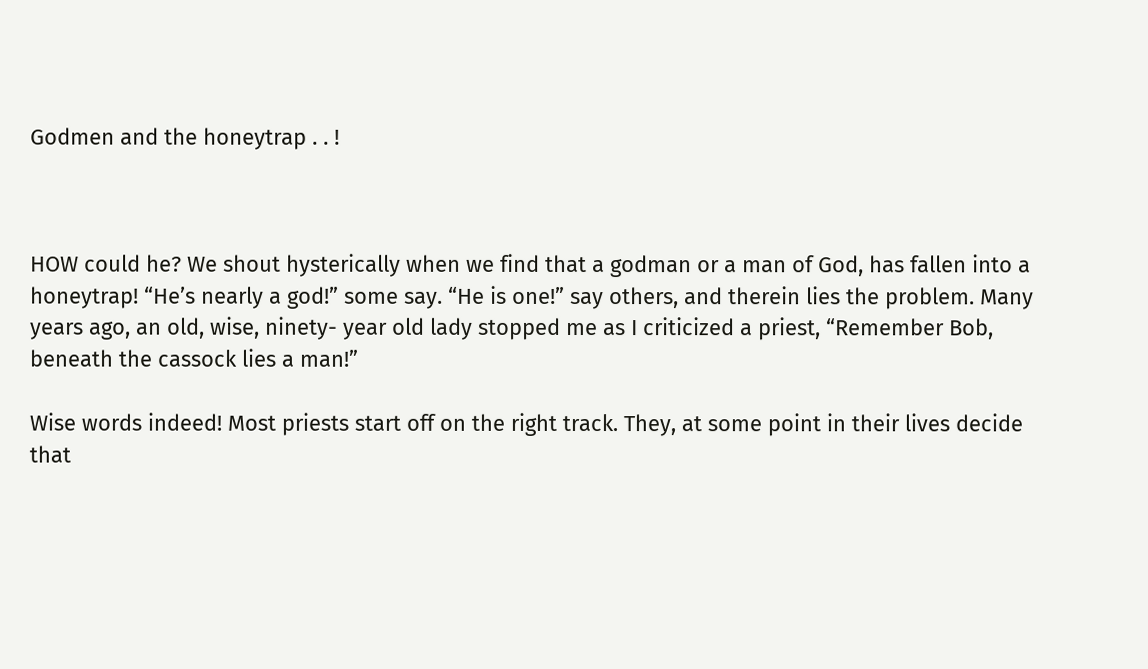Godmen and the honeytrap . . !



HOW could he? We shout hysterically when we find that a godman or a man of God, has fallen into a honeytrap! “He’s nearly a god!” some say. “He is one!” say others, and therein lies the problem. Many years ago, an old, wise, ninety- year old lady stopped me as I criticized a priest, “Remember Bob, beneath the cassock lies a man!”

Wise words indeed! Most priests start off on the right track. They, at some point in their lives decide that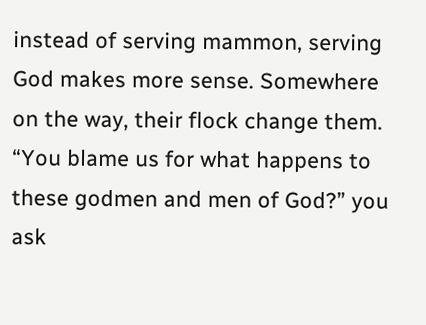instead of serving mammon, serving God makes more sense. Somewhere on the way, their flock change them. “You blame us for what happens to these godmen and men of God?” you ask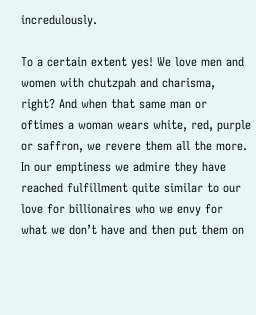incredulously.

To a certain extent yes! We love men and women with chutzpah and charisma, right? And when that same man or oftimes a woman wears white, red, purple or saffron, we revere them all the more. In our emptiness we admire they have reached fulfillment quite similar to our love for billionaires who we envy for what we don’t have and then put them on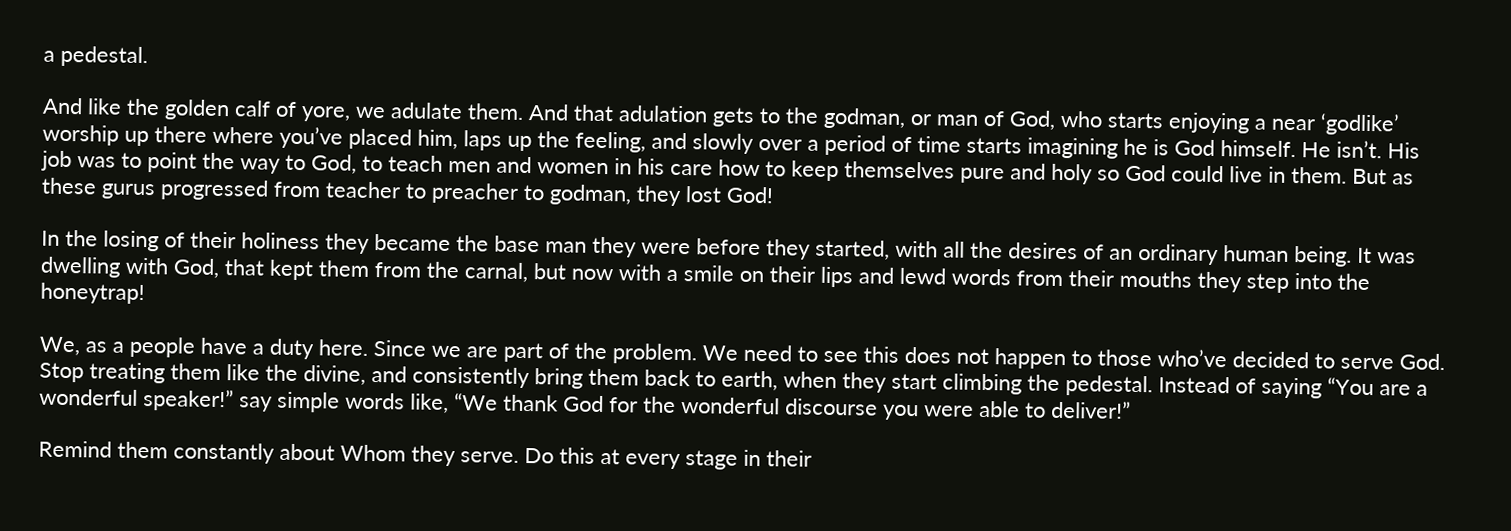a pedestal.

And like the golden calf of yore, we adulate them. And that adulation gets to the godman, or man of God, who starts enjoying a near ‘godlike’ worship up there where you’ve placed him, laps up the feeling, and slowly over a period of time starts imagining he is God himself. He isn’t. His job was to point the way to God, to teach men and women in his care how to keep themselves pure and holy so God could live in them. But as these gurus progressed from teacher to preacher to godman, they lost God!

In the losing of their holiness they became the base man they were before they started, with all the desires of an ordinary human being. It was dwelling with God, that kept them from the carnal, but now with a smile on their lips and lewd words from their mouths they step into the honeytrap!

We, as a people have a duty here. Since we are part of the problem. We need to see this does not happen to those who’ve decided to serve God. Stop treating them like the divine, and consistently bring them back to earth, when they start climbing the pedestal. Instead of saying “You are a wonderful speaker!” say simple words like, “We thank God for the wonderful discourse you were able to deliver!”

Remind them constantly about Whom they serve. Do this at every stage in their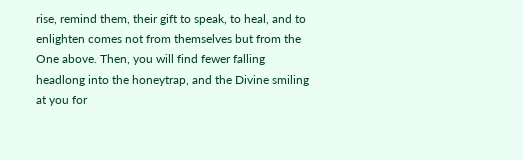rise, remind them, their gift to speak, to heal, and to enlighten comes not from themselves but from the One above. Then, you will find fewer falling headlong into the honeytrap, and the Divine smiling at you for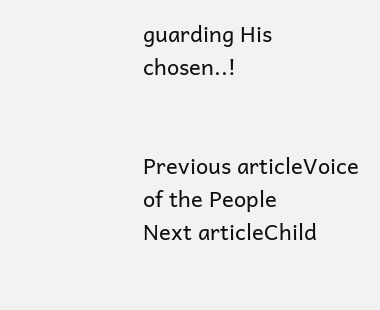guarding His chosen..!


Previous articleVoice of the People
Next articleChild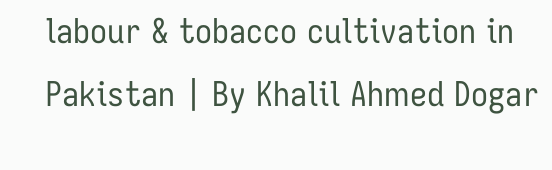labour & tobacco cultivation in Pakistan | By Khalil Ahmed Dogar